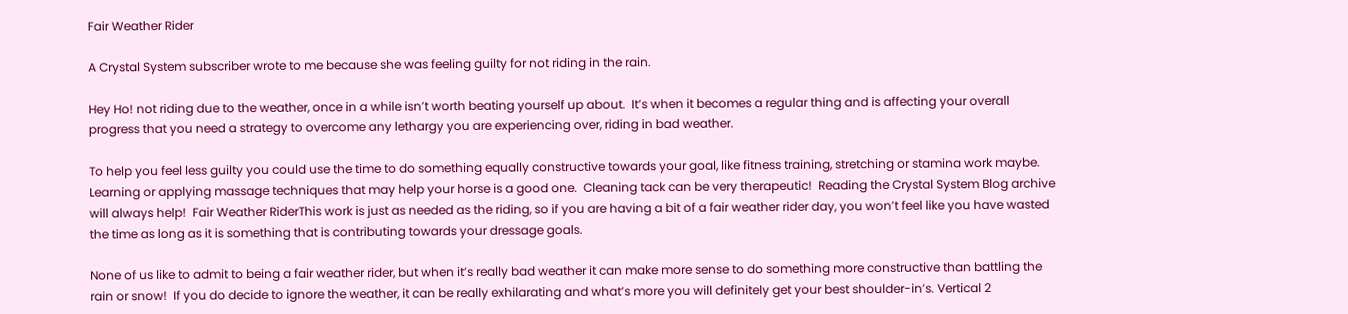Fair Weather Rider

A Crystal System subscriber wrote to me because she was feeling guilty for not riding in the rain.

Hey Ho! not riding due to the weather, once in a while isn’t worth beating yourself up about.  It’s when it becomes a regular thing and is affecting your overall progress that you need a strategy to overcome any lethargy you are experiencing over, riding in bad weather.

To help you feel less guilty you could use the time to do something equally constructive towards your goal, like fitness training, stretching or stamina work maybe.  Learning or applying massage techniques that may help your horse is a good one.  Cleaning tack can be very therapeutic!  Reading the Crystal System Blog archive will always help!  Fair Weather RiderThis work is just as needed as the riding, so if you are having a bit of a fair weather rider day, you won’t feel like you have wasted the time as long as it is something that is contributing towards your dressage goals.

None of us like to admit to being a fair weather rider, but when it’s really bad weather it can make more sense to do something more constructive than battling the rain or snow!  If you do decide to ignore the weather, it can be really exhilarating and what’s more you will definitely get your best shoulder-in’s. Vertical 2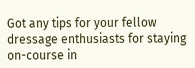Got any tips for your fellow dressage enthusiasts for staying on-course in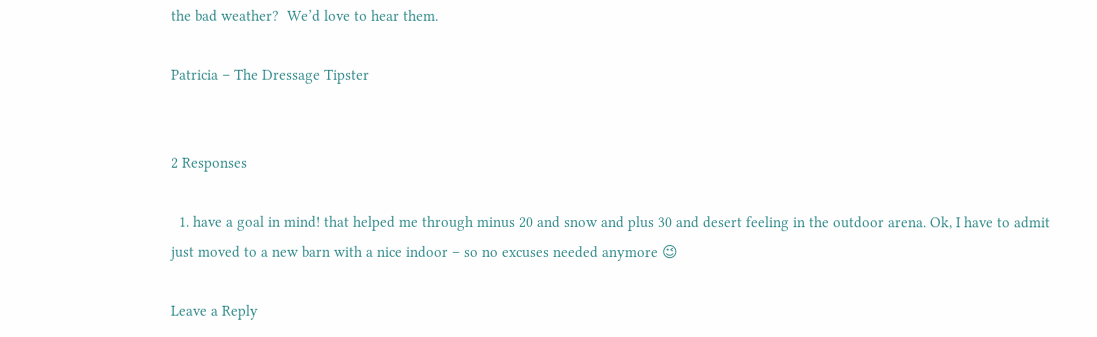the bad weather?  We’d love to hear them.

Patricia – The Dressage Tipster


2 Responses

  1. have a goal in mind! that helped me through minus 20 and snow and plus 30 and desert feeling in the outdoor arena. Ok, I have to admit just moved to a new barn with a nice indoor – so no excuses needed anymore 😉

Leave a Reply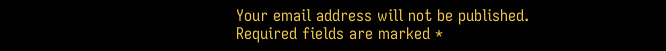Your email address will not be published. Required fields are marked *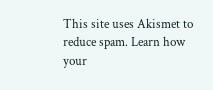This site uses Akismet to reduce spam. Learn how your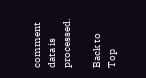comment data is processed.

Back to Top